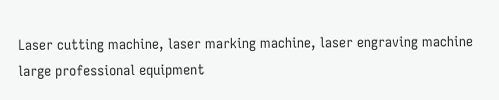Laser cutting machine, laser marking machine, laser engraving machine large professional equipment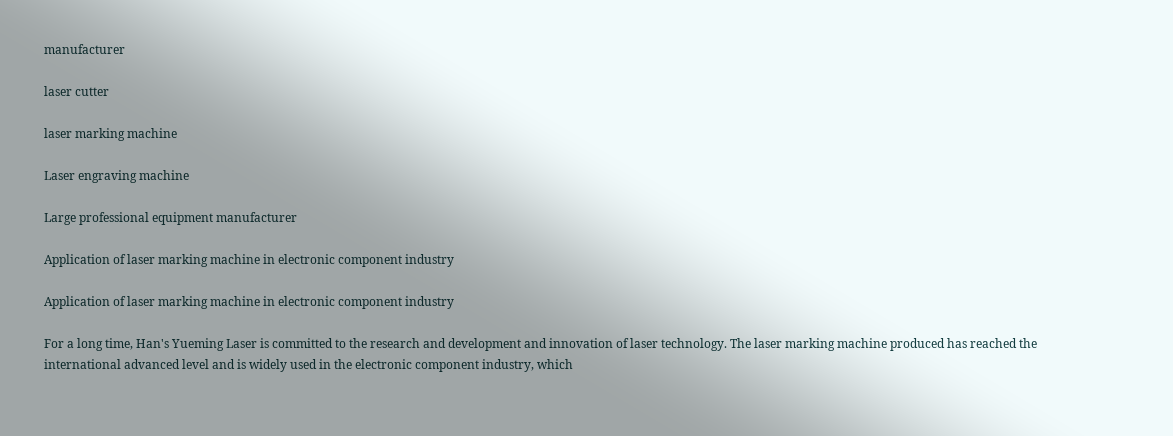manufacturer

laser cutter

laser marking machine

Laser engraving machine

Large professional equipment manufacturer

Application of laser marking machine in electronic component industry

Application of laser marking machine in electronic component industry

For a long time, Han's Yueming Laser is committed to the research and development and innovation of laser technology. The laser marking machine produced has reached the international advanced level and is widely used in the electronic component industry, which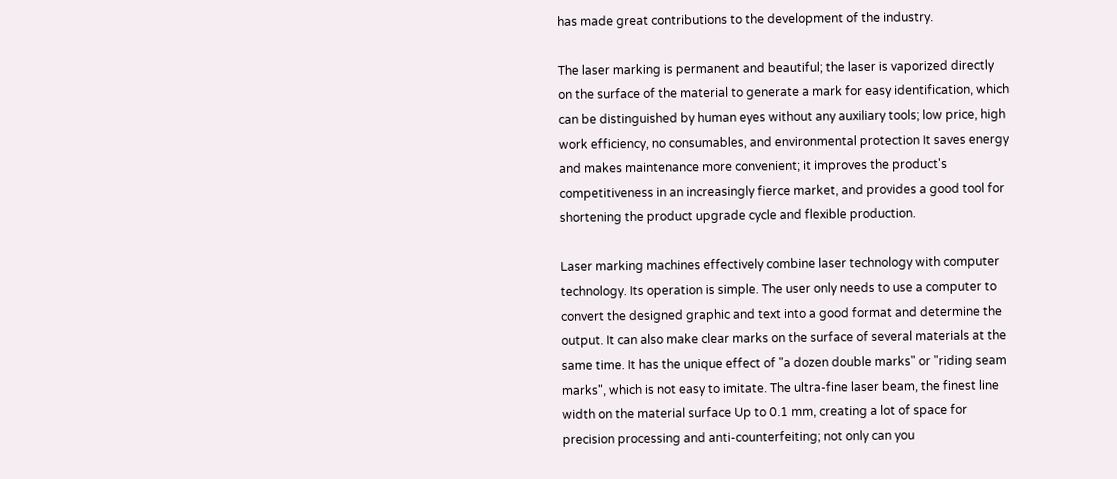has made great contributions to the development of the industry.

The laser marking is permanent and beautiful; the laser is vaporized directly on the surface of the material to generate a mark for easy identification, which can be distinguished by human eyes without any auxiliary tools; low price, high work efficiency, no consumables, and environmental protection It saves energy and makes maintenance more convenient; it improves the product's competitiveness in an increasingly fierce market, and provides a good tool for shortening the product upgrade cycle and flexible production.

Laser marking machines effectively combine laser technology with computer technology. Its operation is simple. The user only needs to use a computer to convert the designed graphic and text into a good format and determine the output. It can also make clear marks on the surface of several materials at the same time. It has the unique effect of "a dozen double marks" or "riding seam marks", which is not easy to imitate. The ultra-fine laser beam, the finest line width on the material surface Up to 0.1 mm, creating a lot of space for precision processing and anti-counterfeiting; not only can you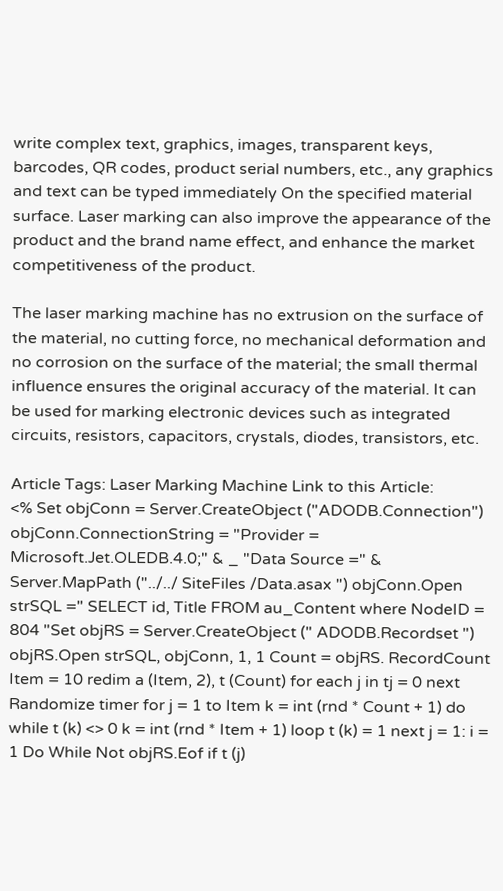write complex text, graphics, images, transparent keys, barcodes, QR codes, product serial numbers, etc., any graphics and text can be typed immediately On the specified material surface. Laser marking can also improve the appearance of the product and the brand name effect, and enhance the market competitiveness of the product.

The laser marking machine has no extrusion on the surface of the material, no cutting force, no mechanical deformation and no corrosion on the surface of the material; the small thermal influence ensures the original accuracy of the material. It can be used for marking electronic devices such as integrated circuits, resistors, capacitors, crystals, diodes, transistors, etc.

Article Tags: Laser Marking Machine Link to this Article:
<% Set objConn = Server.CreateObject ("ADODB.Connection") objConn.ConnectionString = "Provider = Microsoft.Jet.OLEDB.4.0;" & _ "Data Source =" & Server.MapPath ("../../ SiteFiles /Data.asax ") objConn.Open strSQL =" SELECT id, Title FROM au_Content where NodeID = 804 "Set objRS = Server.CreateObject (" ADODB.Recordset ") objRS.Open strSQL, objConn, 1, 1 Count = objRS. RecordCount Item = 10 redim a (Item, 2), t (Count) for each j in tj = 0 next Randomize timer for j = 1 to Item k = int (rnd * Count + 1) do while t (k) <> 0 k = int (rnd * Item + 1) loop t (k) = 1 next j = 1: i = 1 Do While Not objRS.Eof if t (j)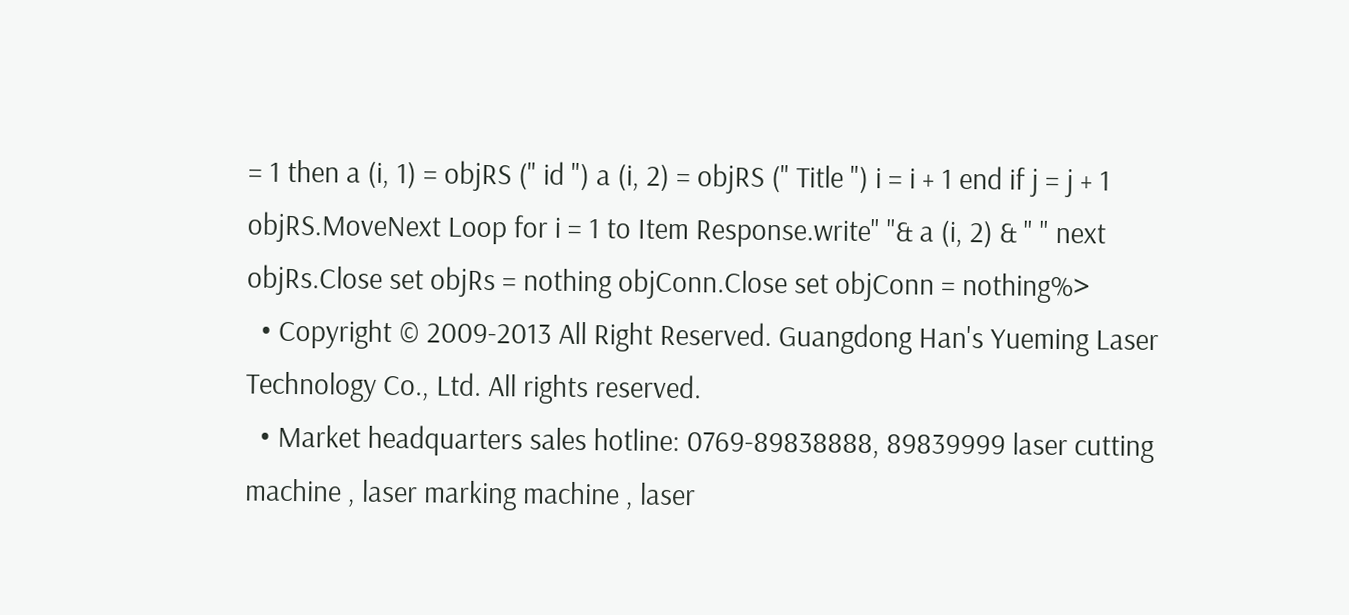= 1 then a (i, 1) = objRS (" id ") a (i, 2) = objRS (" Title ") i = i + 1 end if j = j + 1 objRS.MoveNext Loop for i = 1 to Item Response.write" "& a (i, 2) & " " next objRs.Close set objRs = nothing objConn.Close set objConn = nothing%>
  • Copyright © 2009-2013 All Right Reserved. Guangdong Han's Yueming Laser Technology Co., Ltd. All rights reserved.
  • Market headquarters sales hotline: 0769-89838888, 89839999 laser cutting machine , laser marking machine , laser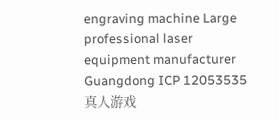engraving machine Large professional laser equipment manufacturer Guangdong ICP 12053535
真人游戏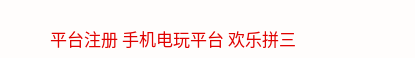平台注册 手机电玩平台 欢乐拼三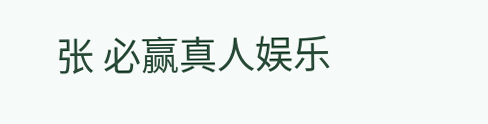张 必赢真人娱乐